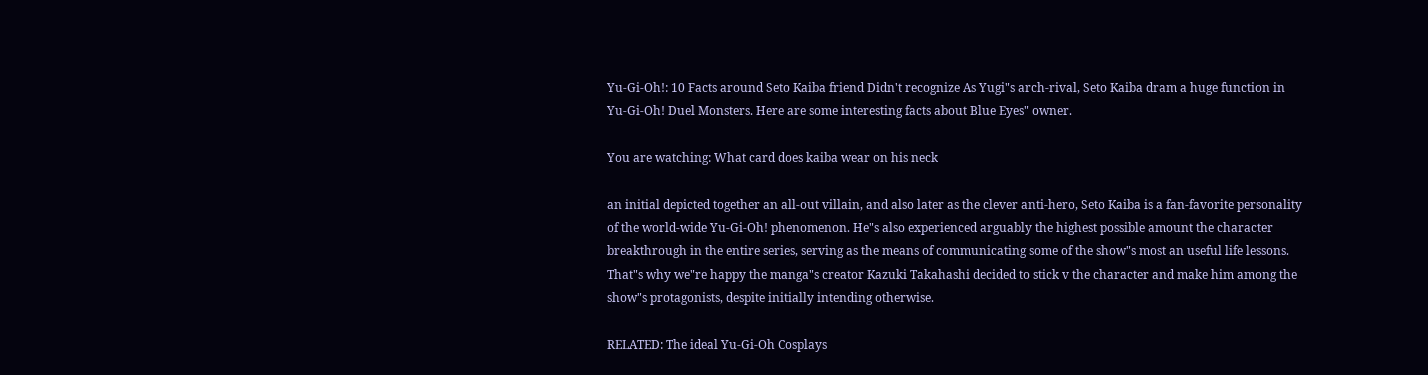Yu-Gi-Oh!: 10 Facts around Seto Kaiba friend Didn't recognize As Yugi"s arch-rival, Seto Kaiba dram a huge function in Yu-Gi-Oh! Duel Monsters. Here are some interesting facts about Blue Eyes" owner.

You are watching: What card does kaiba wear on his neck

an initial depicted together an all-out villain, and also later as the clever anti-hero, Seto Kaiba is a fan-favorite personality of the world-wide Yu-Gi-Oh! phenomenon. He"s also experienced arguably the highest possible amount the character breakthrough in the entire series, serving as the means of communicating some of the show"s most an useful life lessons. That"s why we"re happy the manga"s creator Kazuki Takahashi decided to stick v the character and make him among the show"s protagonists, despite initially intending otherwise.

RELATED: The ideal Yu-Gi-Oh Cosplays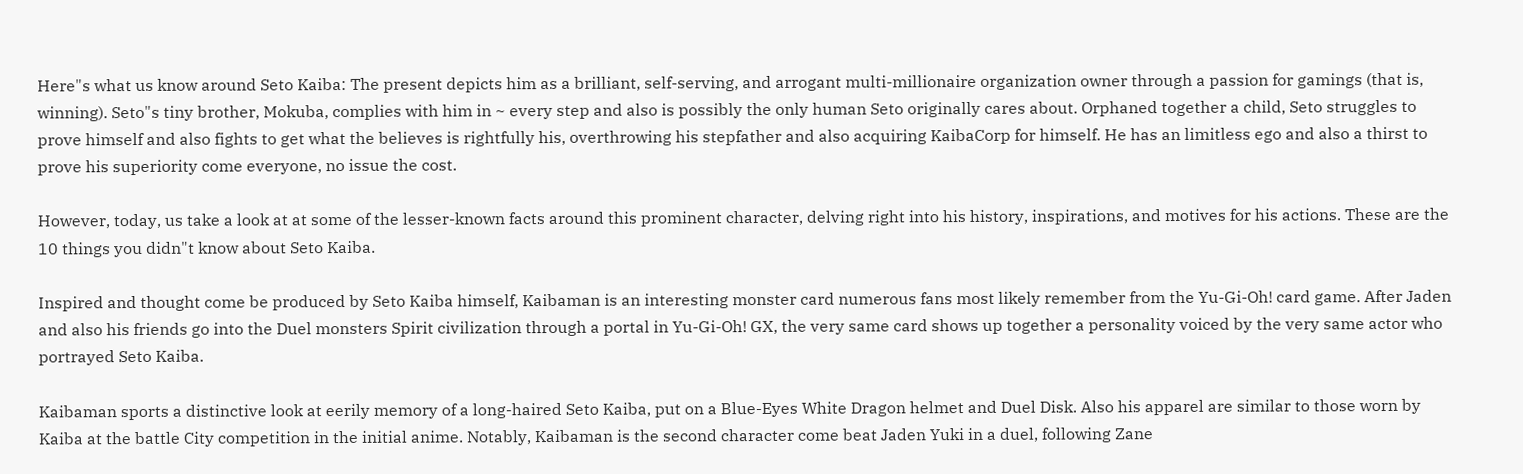Here"s what us know around Seto Kaiba: The present depicts him as a brilliant, self-serving, and arrogant multi-millionaire organization owner through a passion for gamings (that is, winning). Seto"s tiny brother, Mokuba, complies with him in ~ every step and also is possibly the only human Seto originally cares about. Orphaned together a child, Seto struggles to prove himself and also fights to get what the believes is rightfully his, overthrowing his stepfather and also acquiring KaibaCorp for himself. He has an limitless ego and also a thirst to prove his superiority come everyone, no issue the cost.

However, today, us take a look at at some of the lesser-known facts around this prominent character, delving right into his history, inspirations, and motives for his actions. These are the 10 things you didn"t know about Seto Kaiba.

Inspired and thought come be produced by Seto Kaiba himself, Kaibaman is an interesting monster card numerous fans most likely remember from the Yu-Gi-Oh! card game. After Jaden and also his friends go into the Duel monsters Spirit civilization through a portal in Yu-Gi-Oh! GX, the very same card shows up together a personality voiced by the very same actor who portrayed Seto Kaiba.

Kaibaman sports a distinctive look at eerily memory of a long-haired Seto Kaiba, put on a Blue-Eyes White Dragon helmet and Duel Disk. Also his apparel are similar to those worn by Kaiba at the battle City competition in the initial anime. Notably, Kaibaman is the second character come beat Jaden Yuki in a duel, following Zane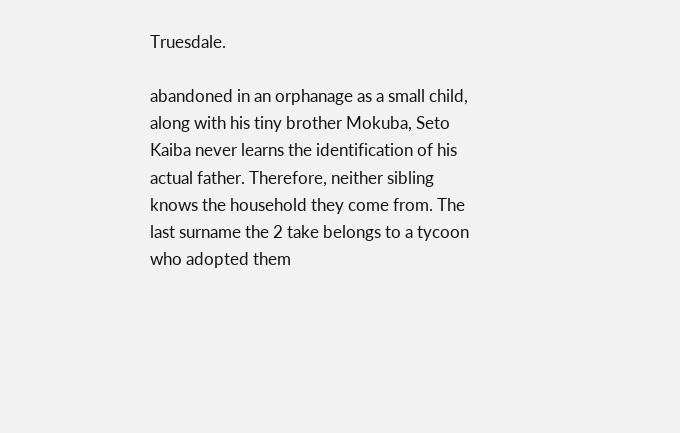Truesdale.

abandoned in an orphanage as a small child, along with his tiny brother Mokuba, Seto Kaiba never learns the identification of his actual father. Therefore, neither sibling knows the household they come from. The last surname the 2 take belongs to a tycoon who adopted them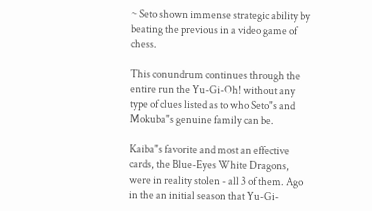~ Seto shown immense strategic ability by beating the previous in a video game of chess.

This conundrum continues through the entire run the Yu-Gi-Oh! without any type of clues listed as to who Seto"s and Mokuba"s genuine family can be.

Kaiba"s favorite and most an effective cards, the Blue-Eyes White Dragons, were in reality stolen - all 3 of them. Ago in the an initial season that Yu-Gi-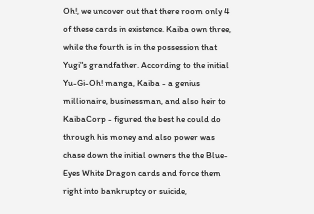Oh!, we uncover out that there room only 4 of these cards in existence. Kaiba own three, while the fourth is in the possession that Yugi"s grandfather. According to the initial Yu-Gi-Oh! manga, Kaiba - a genius millionaire, businessman, and also heir to KaibaCorp - figured the best he could do through his money and also power was chase down the initial owners the the Blue-Eyes White Dragon cards and force them right into bankruptcy or suicide,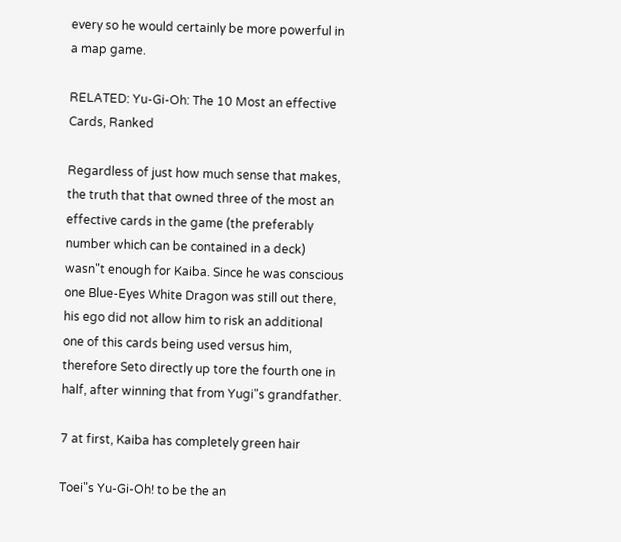every so he would certainly be more powerful in a map game.

RELATED: Yu-Gi-Oh: The 10 Most an effective Cards, Ranked

Regardless of just how much sense that makes, the truth that that owned three of the most an effective cards in the game (the preferably number which can be contained in a deck) wasn"t enough for Kaiba. Since he was conscious one Blue-Eyes White Dragon was still out there, his ego did not allow him to risk an additional one of this cards being used versus him, therefore Seto directly up tore the fourth one in half, after winning that from Yugi"s grandfather.

7 at first, Kaiba has completely green hair

Toei"s Yu-Gi-Oh! to be the an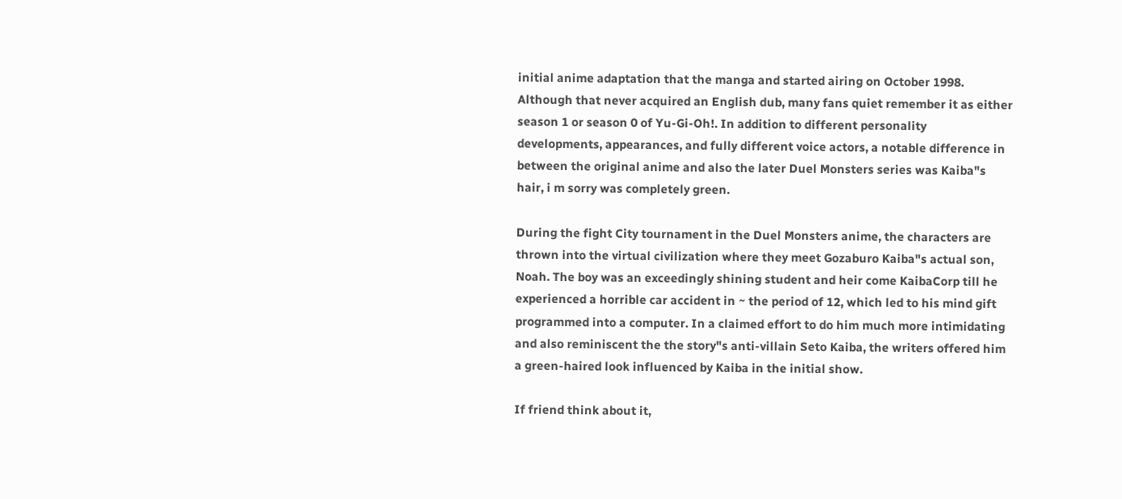initial anime adaptation that the manga and started airing on October 1998. Although that never acquired an English dub, many fans quiet remember it as either season 1 or season 0 of Yu-Gi-Oh!. In addition to different personality developments, appearances, and fully different voice actors, a notable difference in between the original anime and also the later Duel Monsters series was Kaiba"s hair, i m sorry was completely green.

During the fight City tournament in the Duel Monsters anime, the characters are thrown into the virtual civilization where they meet Gozaburo Kaiba"s actual son, Noah. The boy was an exceedingly shining student and heir come KaibaCorp till he experienced a horrible car accident in ~ the period of 12, which led to his mind gift programmed into a computer. In a claimed effort to do him much more intimidating and also reminiscent the the story"s anti-villain Seto Kaiba, the writers offered him a green-haired look influenced by Kaiba in the initial show.

If friend think about it,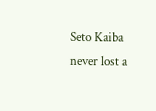Seto Kaiba never lost a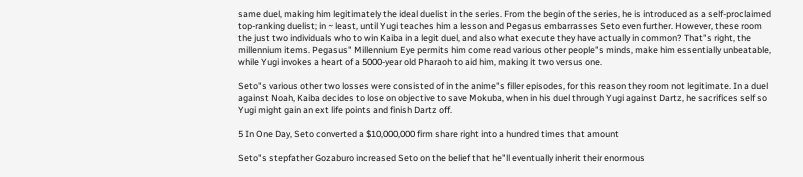same duel, making him legitimately the ideal duelist in the series. From the begin of the series, he is introduced as a self-proclaimed top-ranking duelist; in ~ least, until Yugi teaches him a lesson and Pegasus embarrasses Seto even further. However, these room the just two individuals who to win Kaiba in a legit duel, and also what execute they have actually in common? That"s right, the millennium items. Pegasus" Millennium Eye permits him come read various other people"s minds, make him essentially unbeatable, while Yugi invokes a heart of a 5000-year old Pharaoh to aid him, making it two versus one.

Seto"s various other two losses were consisted of in the anime"s filler episodes, for this reason they room not legitimate. In a duel against Noah, Kaiba decides to lose on objective to save Mokuba, when in his duel through Yugi against Dartz, he sacrifices self so Yugi might gain an ext life points and finish Dartz off.

5 In One Day, Seto converted a $10,000,000 firm share right into a hundred times that amount

Seto"s stepfather Gozaburo increased Seto on the belief that he"ll eventually inherit their enormous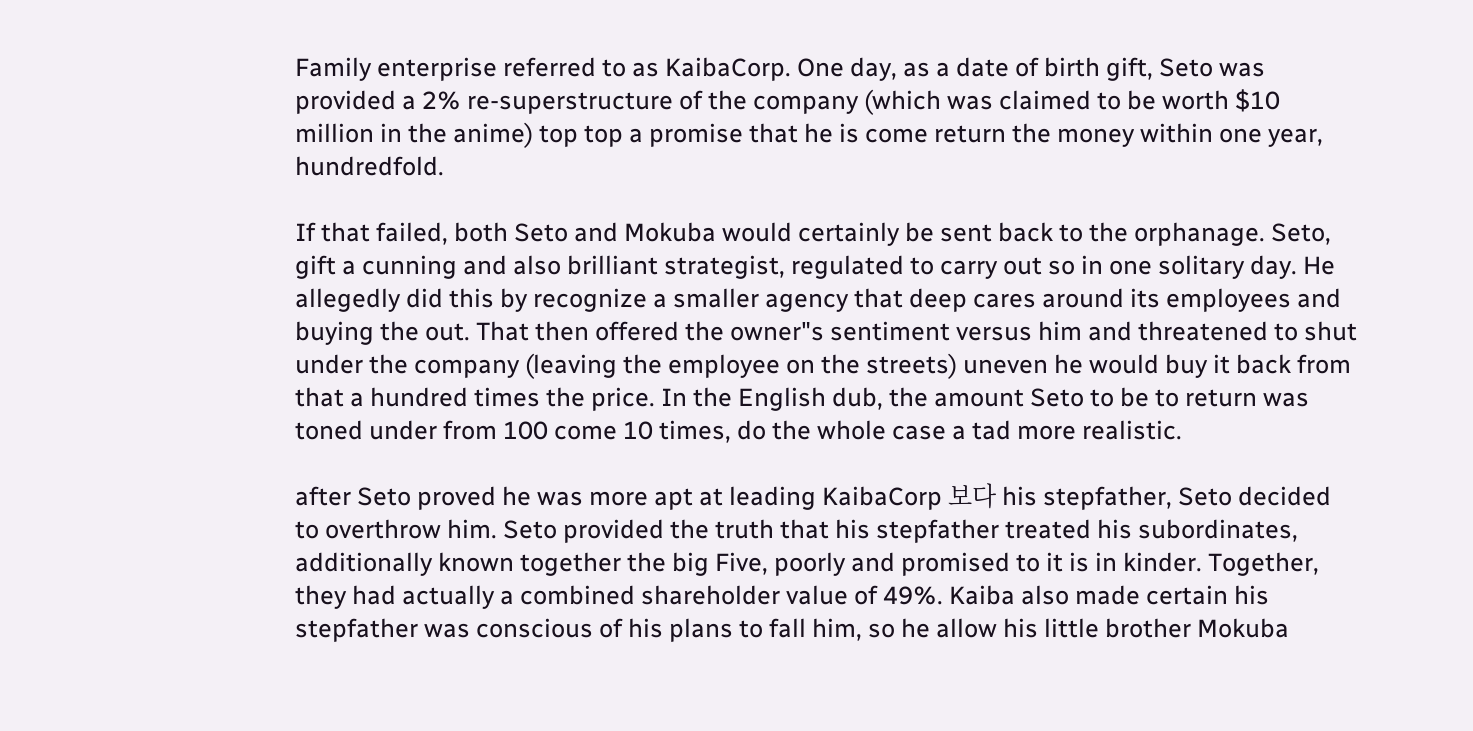Family enterprise referred to as KaibaCorp. One day, as a date of birth gift, Seto was provided a 2% re-superstructure of the company (which was claimed to be worth $10 million in the anime) top top a promise that he is come return the money within one year, hundredfold.

If that failed, both Seto and Mokuba would certainly be sent back to the orphanage. Seto, gift a cunning and also brilliant strategist, regulated to carry out so in one solitary day. He allegedly did this by recognize a smaller agency that deep cares around its employees and buying the out. That then offered the owner"s sentiment versus him and threatened to shut under the company (leaving the employee on the streets) uneven he would buy it back from that a hundred times the price. In the English dub, the amount Seto to be to return was toned under from 100 come 10 times, do the whole case a tad more realistic.

after Seto proved he was more apt at leading KaibaCorp 보다 his stepfather, Seto decided to overthrow him. Seto provided the truth that his stepfather treated his subordinates, additionally known together the big Five, poorly and promised to it is in kinder. Together, they had actually a combined shareholder value of 49%. Kaiba also made certain his stepfather was conscious of his plans to fall him, so he allow his little brother Mokuba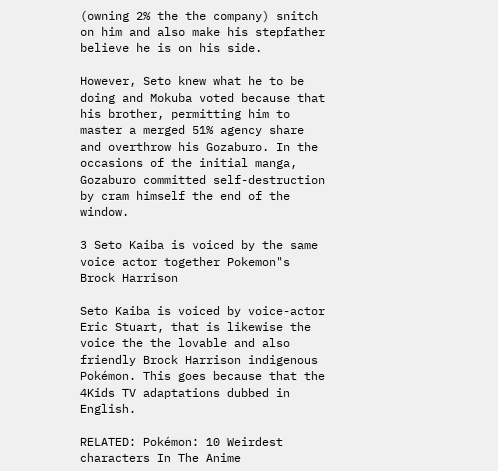(owning 2% the the company) snitch on him and also make his stepfather believe he is on his side.

However, Seto knew what he to be doing and Mokuba voted because that his brother, permitting him to master a merged 51% agency share and overthrow his Gozaburo. In the occasions of the initial manga, Gozaburo committed self-destruction by cram himself the end of the window.

3 Seto Kaiba is voiced by the same voice actor together Pokemon"s Brock Harrison

Seto Kaiba is voiced by voice-actor Eric Stuart, that is likewise the voice the the lovable and also friendly Brock Harrison indigenous Pokémon. This goes because that the 4Kids TV adaptations dubbed in English.

RELATED: Pokémon: 10 Weirdest characters In The Anime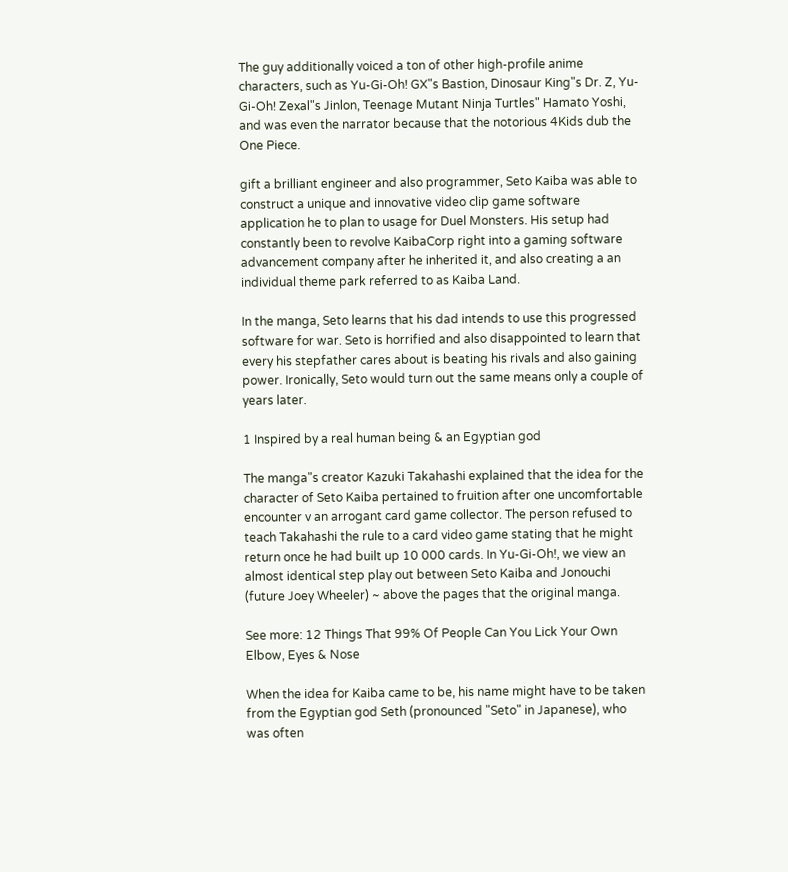The guy additionally voiced a ton of other high-profile anime characters, such as Yu-Gi-Oh! GX"s Bastion, Dinosaur King"s Dr. Z, Yu-Gi-Oh! Zexal"s Jinlon, Teenage Mutant Ninja Turtles" Hamato Yoshi, and was even the narrator because that the notorious 4Kids dub the One Piece.

gift a brilliant engineer and also programmer, Seto Kaiba was able to construct a unique and innovative video clip game software application he to plan to usage for Duel Monsters. His setup had constantly been to revolve KaibaCorp right into a gaming software advancement company after he inherited it, and also creating a an individual theme park referred to as Kaiba Land.

In the manga, Seto learns that his dad intends to use this progressed software for war. Seto is horrified and also disappointed to learn that every his stepfather cares about is beating his rivals and also gaining power. Ironically, Seto would turn out the same means only a couple of years later.

1 Inspired by a real human being & an Egyptian god

The manga"s creator Kazuki Takahashi explained that the idea for the character of Seto Kaiba pertained to fruition after one uncomfortable encounter v an arrogant card game collector. The person refused to teach Takahashi the rule to a card video game stating that he might return once he had built up 10 000 cards. In Yu-Gi-Oh!, we view an almost identical step play out between Seto Kaiba and Jonouchi (future Joey Wheeler) ~ above the pages that the original manga.

See more: 12 Things That 99% Of People Can You Lick Your Own Elbow, Eyes & Nose

When the idea for Kaiba came to be, his name might have to be taken from the Egyptian god Seth (pronounced "Seto" in Japanese), who was often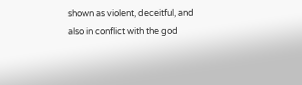shown as violent, deceitful, and also in conflict with the god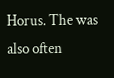Horus. The was also often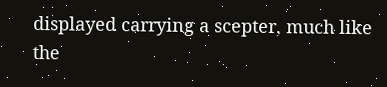displayed carrying a scepter, much like the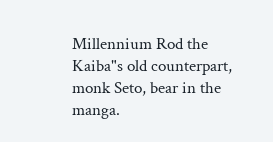Millennium Rod the Kaiba"s old counterpart, monk Seto, bear in the manga.